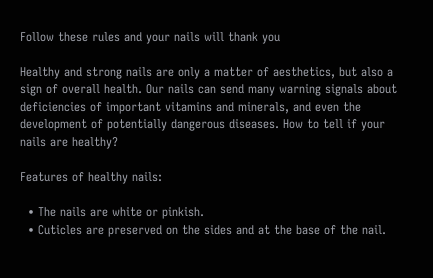Follow these rules and your nails will thank you

Healthy and strong nails are only a matter of aesthetics, but also a sign of overall health. Our nails can send many warning signals about deficiencies of important vitamins and minerals, and even the development of potentially dangerous diseases. How to tell if your nails are healthy?

Features of healthy nails:

  • The nails are white or pinkish.
  • Cuticles are preserved on the sides and at the base of the nail.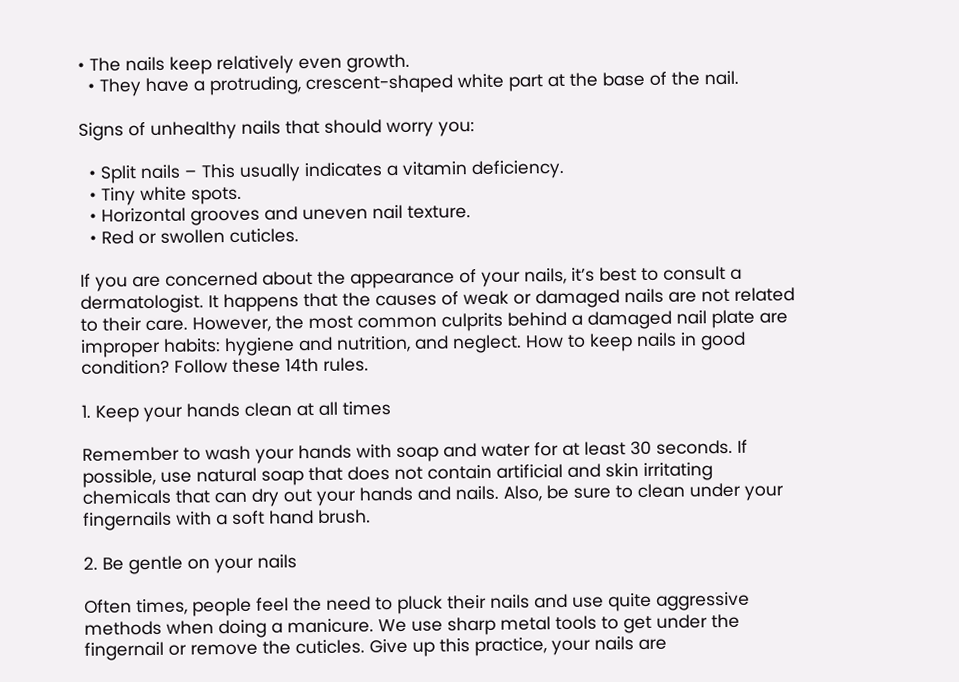• The nails keep relatively even growth.
  • They have a protruding, crescent-shaped white part at the base of the nail.

Signs of unhealthy nails that should worry you:

  • Split nails – This usually indicates a vitamin deficiency.
  • Tiny white spots.
  • Horizontal grooves and uneven nail texture.
  • Red or swollen cuticles.

If you are concerned about the appearance of your nails, it’s best to consult a dermatologist. It happens that the causes of weak or damaged nails are not related to their care. However, the most common culprits behind a damaged nail plate are improper habits: hygiene and nutrition, and neglect. How to keep nails in good condition? Follow these 14th rules.

1. Keep your hands clean at all times

Remember to wash your hands with soap and water for at least 30 seconds. If possible, use natural soap that does not contain artificial and skin irritating chemicals that can dry out your hands and nails. Also, be sure to clean under your fingernails with a soft hand brush.

2. Be gentle on your nails

Often times, people feel the need to pluck their nails and use quite aggressive methods when doing a manicure. We use sharp metal tools to get under the fingernail or remove the cuticles. Give up this practice, your nails are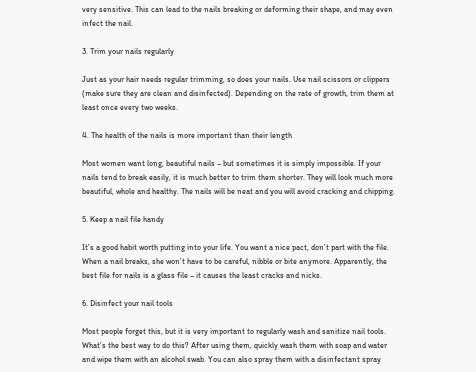very sensitive. This can lead to the nails breaking or deforming their shape, and may even infect the nail.

3. Trim your nails regularly

Just as your hair needs regular trimming, so does your nails. Use nail scissors or clippers (make sure they are clean and disinfected). Depending on the rate of growth, trim them at least once every two weeks.

4. The health of the nails is more important than their length

Most women want long, beautiful nails – but sometimes it is simply impossible. If your nails tend to break easily, it is much better to trim them shorter. They will look much more beautiful, whole and healthy. The nails will be neat and you will avoid cracking and chipping.

5. Keep a nail file handy

It’s a good habit worth putting into your life. You want a nice pact, don’t part with the file. When a nail breaks, she won’t have to be careful, nibble or bite anymore. Apparently, the best file for nails is a glass file – it causes the least cracks and nicks.

6. Disinfect your nail tools

Most people forget this, but it is very important to regularly wash and sanitize nail tools. What’s the best way to do this? After using them, quickly wash them with soap and water and wipe them with an alcohol swab. You can also spray them with a disinfectant spray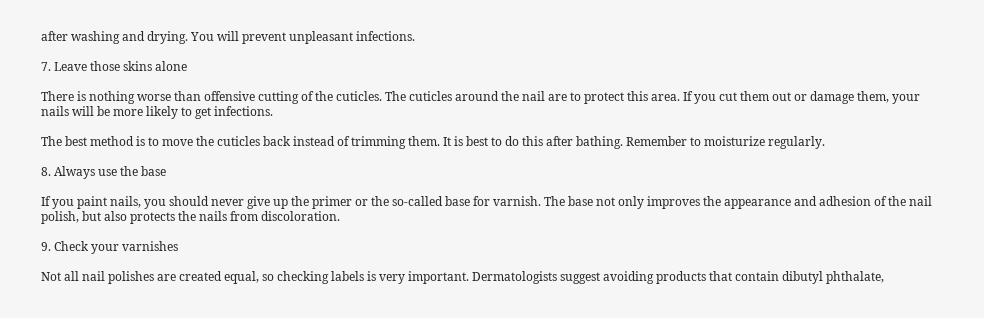after washing and drying. You will prevent unpleasant infections.

7. Leave those skins alone

There is nothing worse than offensive cutting of the cuticles. The cuticles around the nail are to protect this area. If you cut them out or damage them, your nails will be more likely to get infections.

The best method is to move the cuticles back instead of trimming them. It is best to do this after bathing. Remember to moisturize regularly.

8. Always use the base

If you paint nails, you should never give up the primer or the so-called base for varnish. The base not only improves the appearance and adhesion of the nail polish, but also protects the nails from discoloration.

9. Check your varnishes

Not all nail polishes are created equal, so checking labels is very important. Dermatologists suggest avoiding products that contain dibutyl phthalate,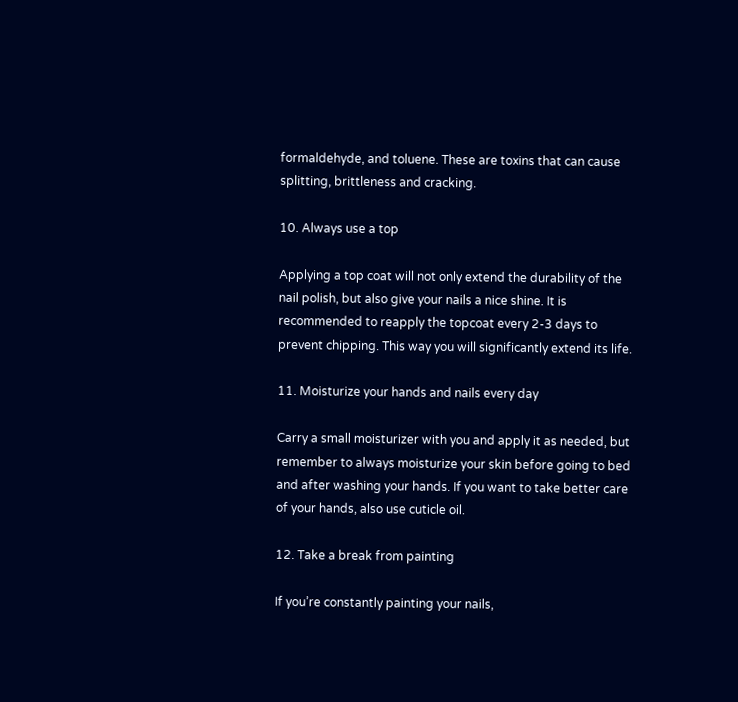formaldehyde, and toluene. These are toxins that can cause splitting, brittleness and cracking.

10. Always use a top

Applying a top coat will not only extend the durability of the nail polish, but also give your nails a nice shine. It is recommended to reapply the topcoat every 2-3 days to prevent chipping. This way you will significantly extend its life.

11. Moisturize your hands and nails every day

Carry a small moisturizer with you and apply it as needed, but remember to always moisturize your skin before going to bed and after washing your hands. If you want to take better care of your hands, also use cuticle oil.

12. Take a break from painting

If you’re constantly painting your nails,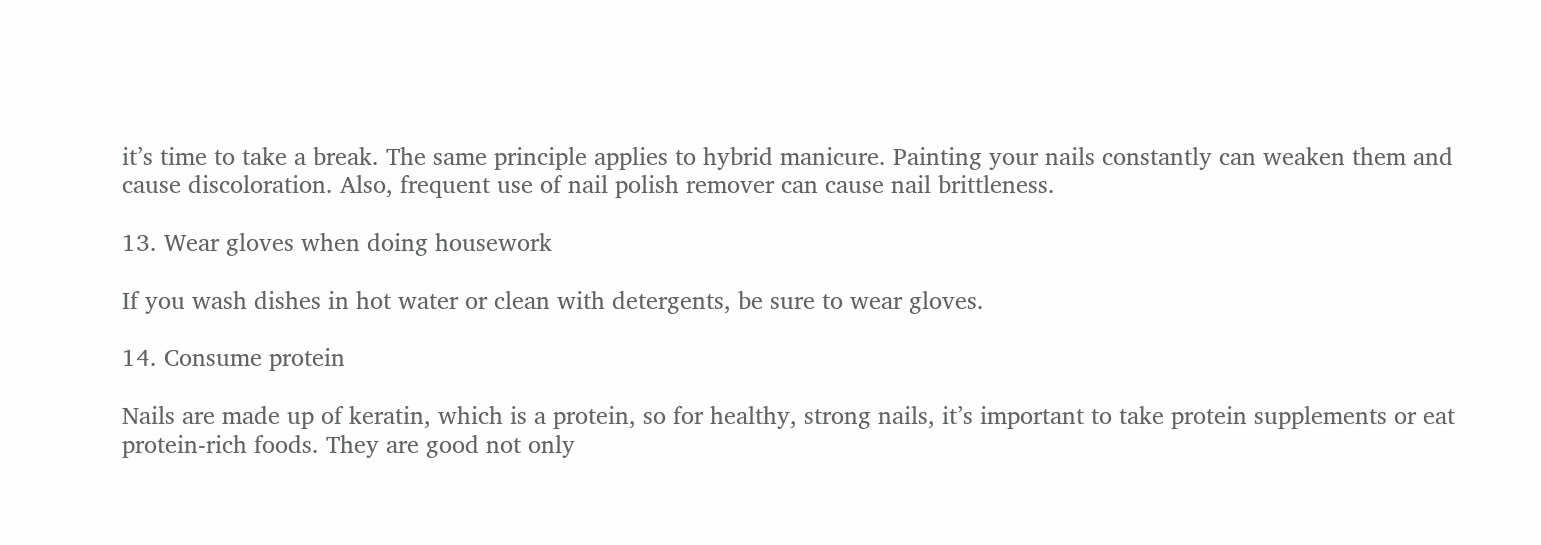it’s time to take a break. The same principle applies to hybrid manicure. Painting your nails constantly can weaken them and cause discoloration. Also, frequent use of nail polish remover can cause nail brittleness.

13. Wear gloves when doing housework

If you wash dishes in hot water or clean with detergents, be sure to wear gloves.

14. Consume protein

Nails are made up of keratin, which is a protein, so for healthy, strong nails, it’s important to take protein supplements or eat protein-rich foods. They are good not only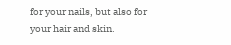for your nails, but also for your hair and skin.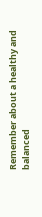Remember about a healthy and balanced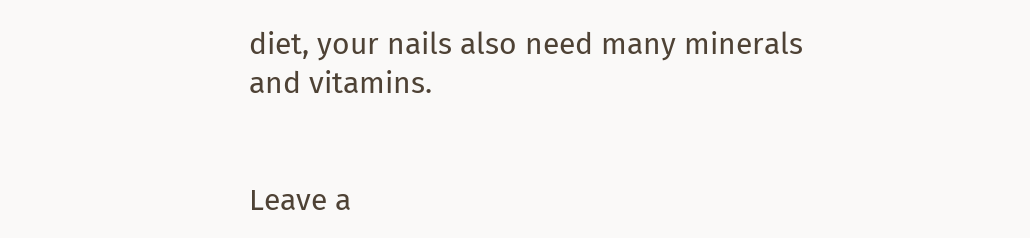diet, your nails also need many minerals and vitamins.


Leave a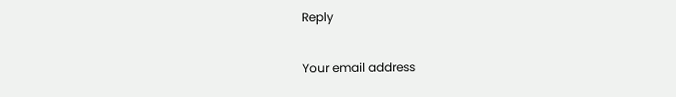Reply

Your email address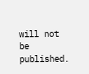will not be published.